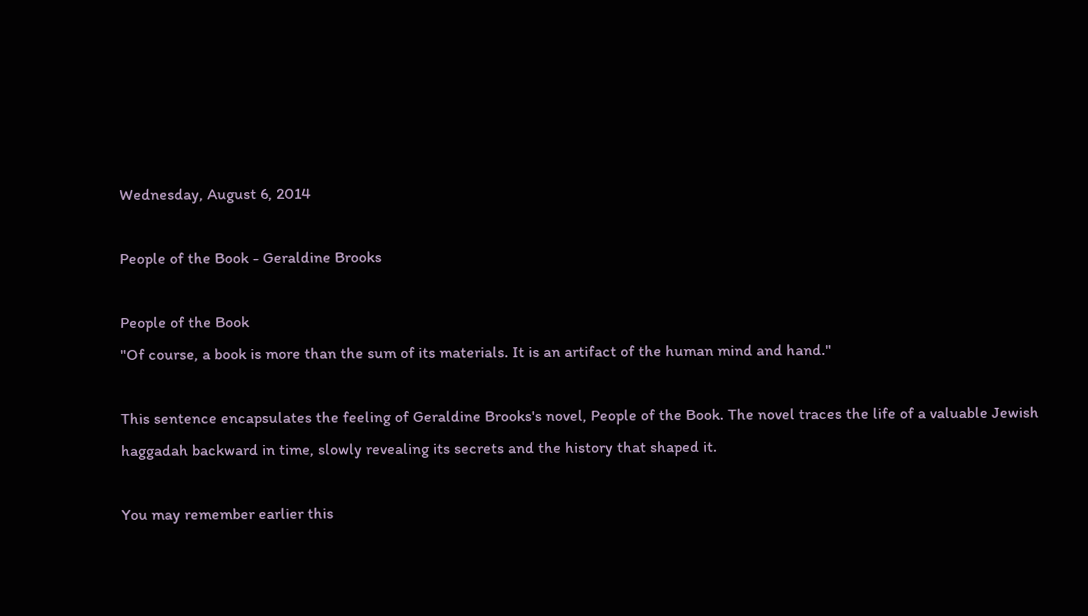Wednesday, August 6, 2014

People of the Book - Geraldine Brooks

People of the Book
"Of course, a book is more than the sum of its materials. It is an artifact of the human mind and hand."

This sentence encapsulates the feeling of Geraldine Brooks's novel, People of the Book. The novel traces the life of a valuable Jewish haggadah backward in time, slowly revealing its secrets and the history that shaped it.

You may remember earlier this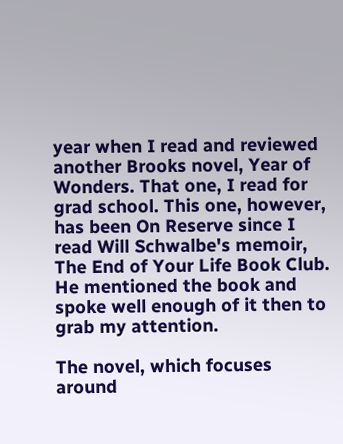year when I read and reviewed another Brooks novel, Year of Wonders. That one, I read for grad school. This one, however, has been On Reserve since I read Will Schwalbe's memoir, The End of Your Life Book Club. He mentioned the book and spoke well enough of it then to grab my attention.

The novel, which focuses around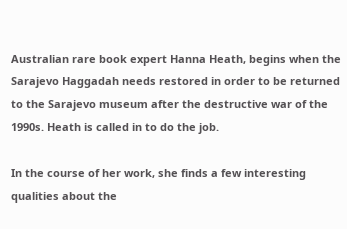Australian rare book expert Hanna Heath, begins when the Sarajevo Haggadah needs restored in order to be returned to the Sarajevo museum after the destructive war of the 1990s. Heath is called in to do the job.

In the course of her work, she finds a few interesting qualities about the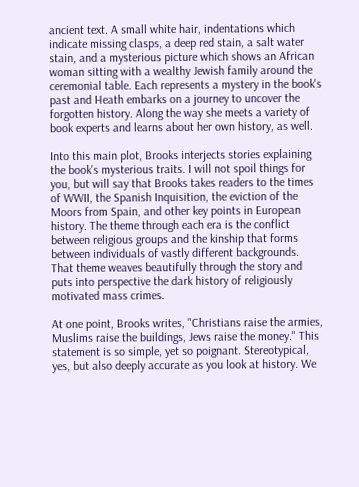ancient text. A small white hair, indentations which indicate missing clasps, a deep red stain, a salt water stain, and a mysterious picture which shows an African woman sitting with a wealthy Jewish family around the ceremonial table. Each represents a mystery in the book's past and Heath embarks on a journey to uncover the forgotten history. Along the way she meets a variety of book experts and learns about her own history, as well.

Into this main plot, Brooks interjects stories explaining the book's mysterious traits. I will not spoil things for you, but will say that Brooks takes readers to the times of WWII, the Spanish Inquisition, the eviction of the Moors from Spain, and other key points in European history. The theme through each era is the conflict between religious groups and the kinship that forms between individuals of vastly different backgrounds. That theme weaves beautifully through the story and puts into perspective the dark history of religiously motivated mass crimes.

At one point, Brooks writes, "Christians raise the armies, Muslims raise the buildings, Jews raise the money." This statement is so simple, yet so poignant. Stereotypical, yes, but also deeply accurate as you look at history. We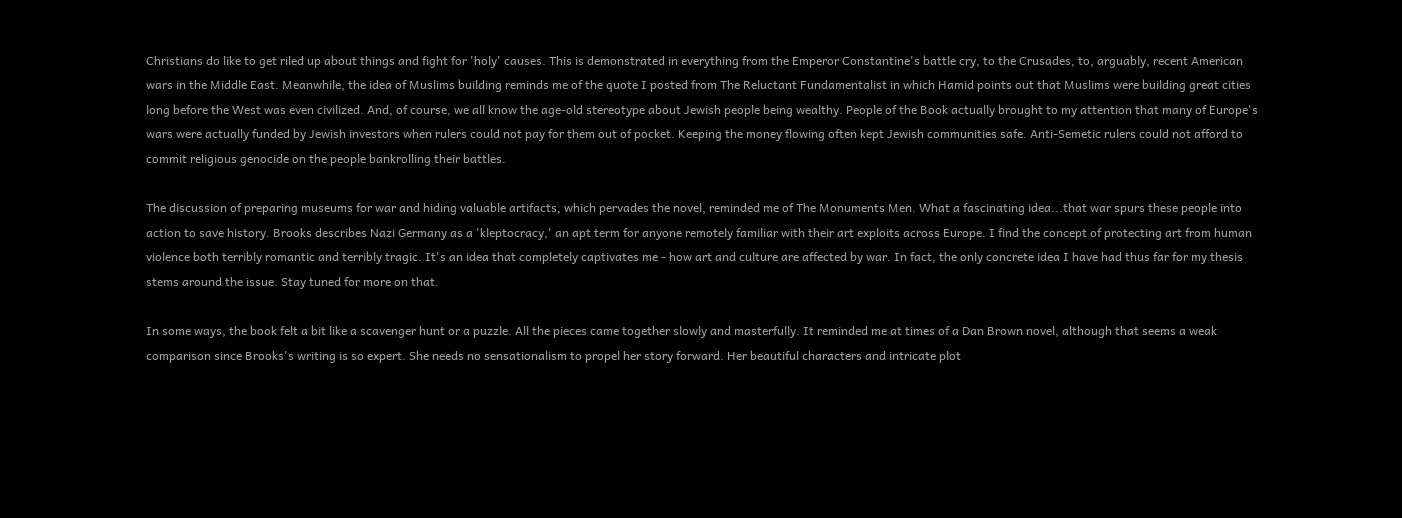Christians do like to get riled up about things and fight for 'holy' causes. This is demonstrated in everything from the Emperor Constantine's battle cry, to the Crusades, to, arguably, recent American wars in the Middle East. Meanwhile, the idea of Muslims building reminds me of the quote I posted from The Reluctant Fundamentalist in which Hamid points out that Muslims were building great cities long before the West was even civilized. And, of course, we all know the age-old stereotype about Jewish people being wealthy. People of the Book actually brought to my attention that many of Europe's wars were actually funded by Jewish investors when rulers could not pay for them out of pocket. Keeping the money flowing often kept Jewish communities safe. Anti-Semetic rulers could not afford to commit religious genocide on the people bankrolling their battles.

The discussion of preparing museums for war and hiding valuable artifacts, which pervades the novel, reminded me of The Monuments Men. What a fascinating idea...that war spurs these people into action to save history. Brooks describes Nazi Germany as a 'kleptocracy,' an apt term for anyone remotely familiar with their art exploits across Europe. I find the concept of protecting art from human violence both terribly romantic and terribly tragic. It's an idea that completely captivates me - how art and culture are affected by war. In fact, the only concrete idea I have had thus far for my thesis stems around the issue. Stay tuned for more on that.

In some ways, the book felt a bit like a scavenger hunt or a puzzle. All the pieces came together slowly and masterfully. It reminded me at times of a Dan Brown novel, although that seems a weak comparison since Brooks's writing is so expert. She needs no sensationalism to propel her story forward. Her beautiful characters and intricate plot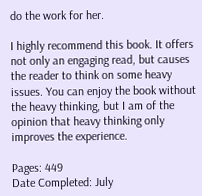do the work for her.

I highly recommend this book. It offers not only an engaging read, but causes the reader to think on some heavy issues. You can enjoy the book without the heavy thinking, but I am of the opinion that heavy thinking only improves the experience.

Pages: 449
Date Completed: July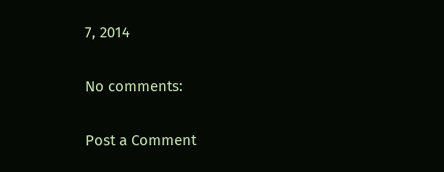7, 2014

No comments:

Post a Comment